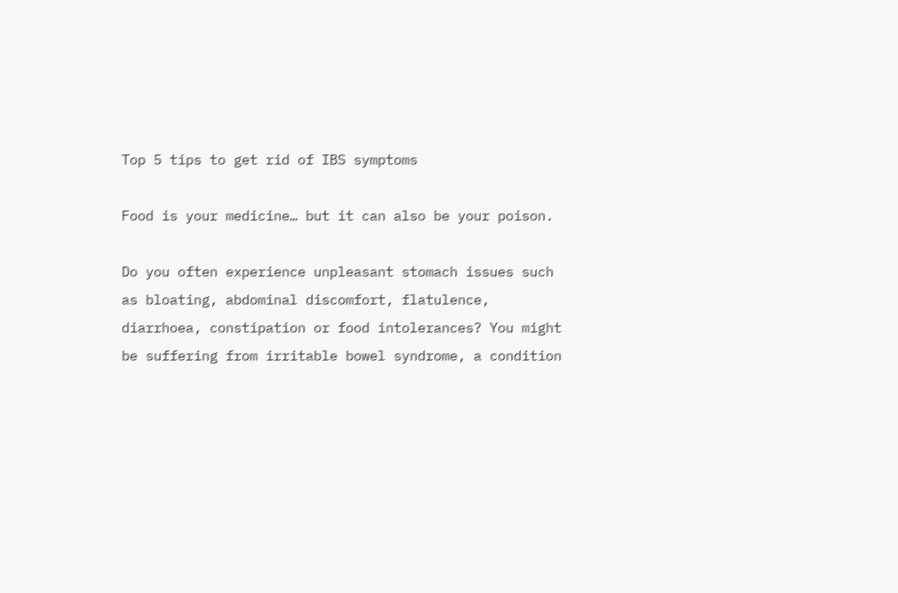Top 5 tips to get rid of IBS symptoms

Food is your medicine… but it can also be your poison.

Do you often experience unpleasant stomach issues such as bloating, abdominal discomfort, flatulence, diarrhoea, constipation or food intolerances? You might be suffering from irritable bowel syndrome, a condition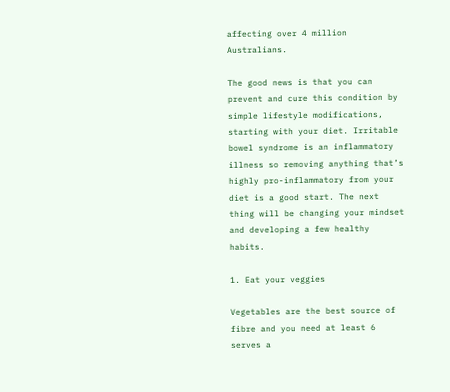affecting over 4 million Australians.

The good news is that you can prevent and cure this condition by simple lifestyle modifications, starting with your diet. Irritable bowel syndrome is an inflammatory illness so removing anything that’s highly pro-inflammatory from your diet is a good start. The next thing will be changing your mindset and developing a few healthy habits.

1. Eat your veggies

Vegetables are the best source of fibre and you need at least 6 serves a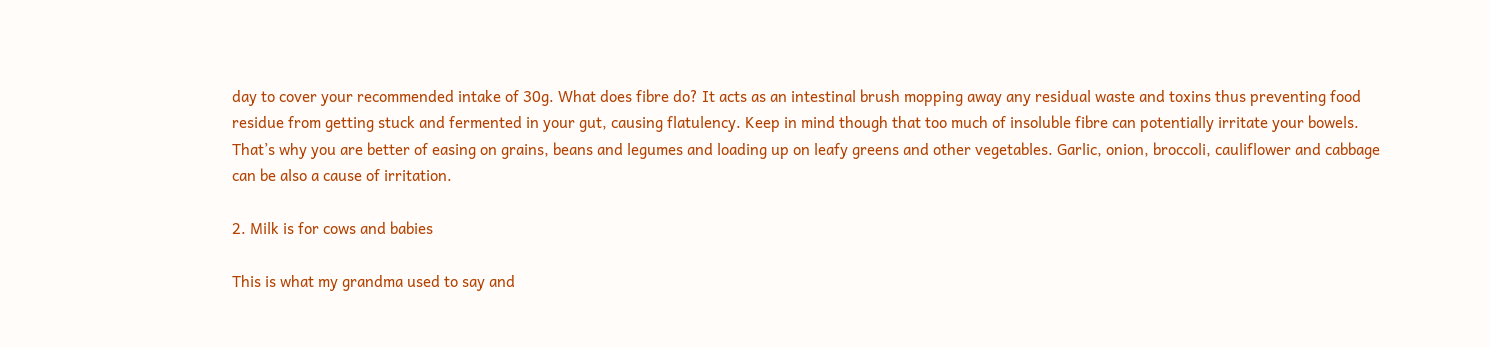day to cover your recommended intake of 30g. What does fibre do? It acts as an intestinal brush mopping away any residual waste and toxins thus preventing food residue from getting stuck and fermented in your gut, causing flatulency. Keep in mind though that too much of insoluble fibre can potentially irritate your bowels. That’s why you are better of easing on grains, beans and legumes and loading up on leafy greens and other vegetables. Garlic, onion, broccoli, cauliflower and cabbage can be also a cause of irritation.

2. Milk is for cows and babies

This is what my grandma used to say and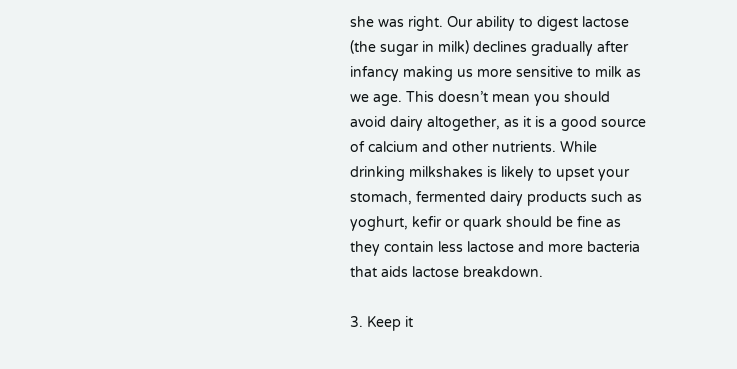she was right. Our ability to digest lactose (the sugar in milk) declines gradually after infancy making us more sensitive to milk as we age. This doesn’t mean you should avoid dairy altogether, as it is a good source of calcium and other nutrients. While drinking milkshakes is likely to upset your stomach, fermented dairy products such as yoghurt, kefir or quark should be fine as they contain less lactose and more bacteria that aids lactose breakdown.

3. Keep it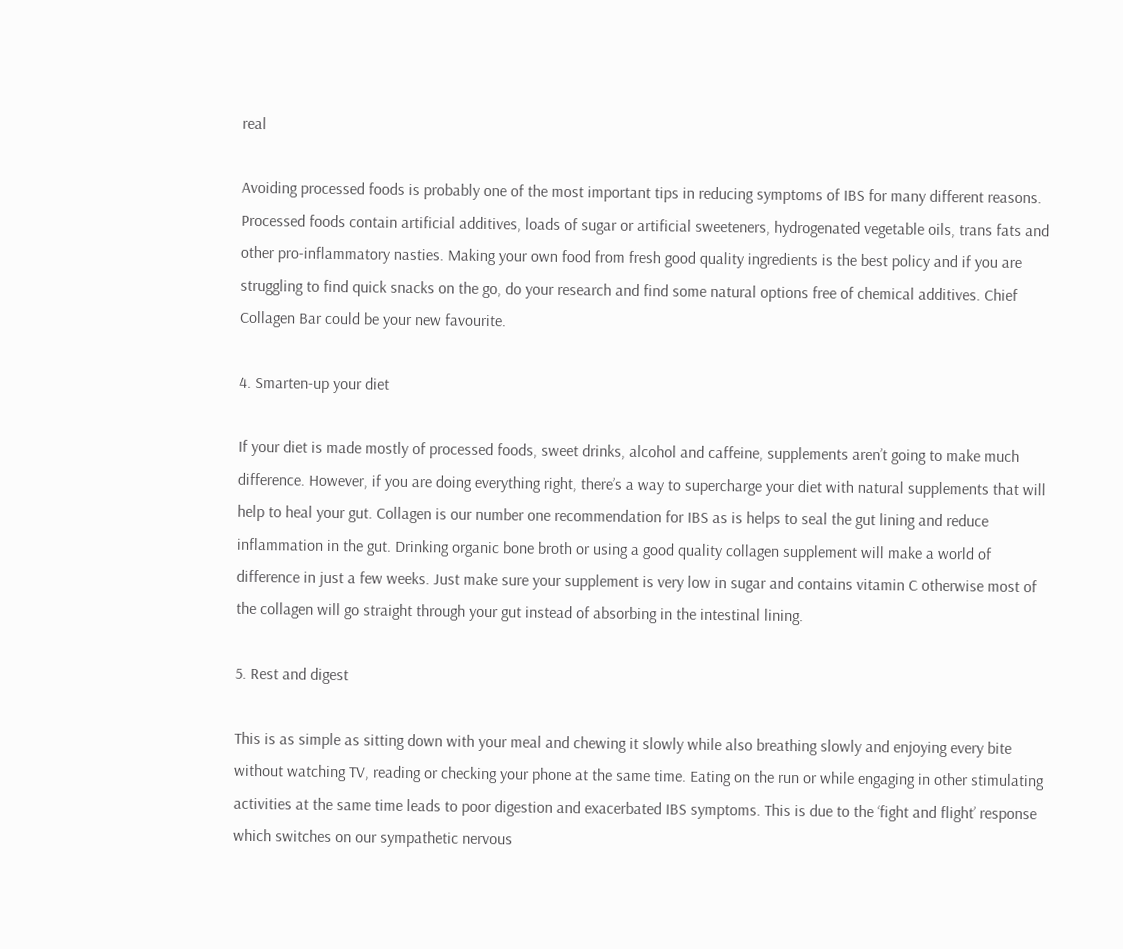real

Avoiding processed foods is probably one of the most important tips in reducing symptoms of IBS for many different reasons. Processed foods contain artificial additives, loads of sugar or artificial sweeteners, hydrogenated vegetable oils, trans fats and other pro-inflammatory nasties. Making your own food from fresh good quality ingredients is the best policy and if you are struggling to find quick snacks on the go, do your research and find some natural options free of chemical additives. Chief Collagen Bar could be your new favourite.

4. Smarten-up your diet

If your diet is made mostly of processed foods, sweet drinks, alcohol and caffeine, supplements aren’t going to make much difference. However, if you are doing everything right, there’s a way to supercharge your diet with natural supplements that will help to heal your gut. Collagen is our number one recommendation for IBS as is helps to seal the gut lining and reduce inflammation in the gut. Drinking organic bone broth or using a good quality collagen supplement will make a world of difference in just a few weeks. Just make sure your supplement is very low in sugar and contains vitamin C otherwise most of the collagen will go straight through your gut instead of absorbing in the intestinal lining.

5. Rest and digest

This is as simple as sitting down with your meal and chewing it slowly while also breathing slowly and enjoying every bite without watching TV, reading or checking your phone at the same time. Eating on the run or while engaging in other stimulating activities at the same time leads to poor digestion and exacerbated IBS symptoms. This is due to the ‘fight and flight’ response which switches on our sympathetic nervous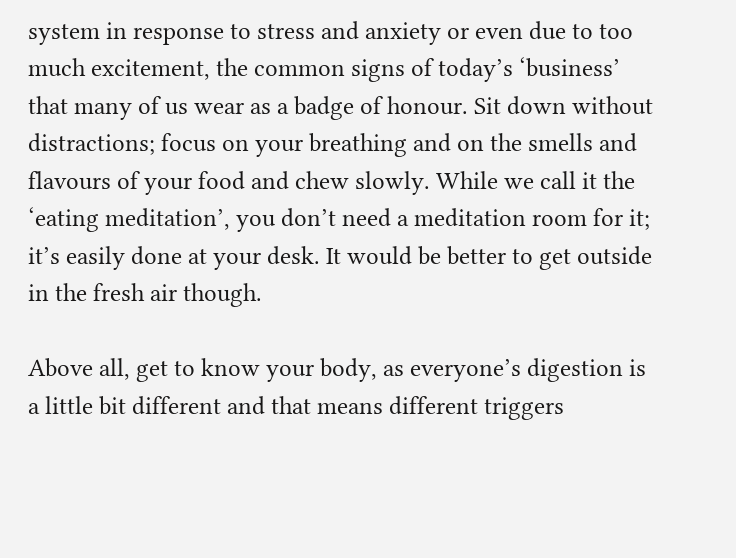system in response to stress and anxiety or even due to too much excitement, the common signs of today’s ‘business’ that many of us wear as a badge of honour. Sit down without distractions; focus on your breathing and on the smells and flavours of your food and chew slowly. While we call it the ‘eating meditation’, you don’t need a meditation room for it; it’s easily done at your desk. It would be better to get outside in the fresh air though.

Above all, get to know your body, as everyone’s digestion is a little bit different and that means different triggers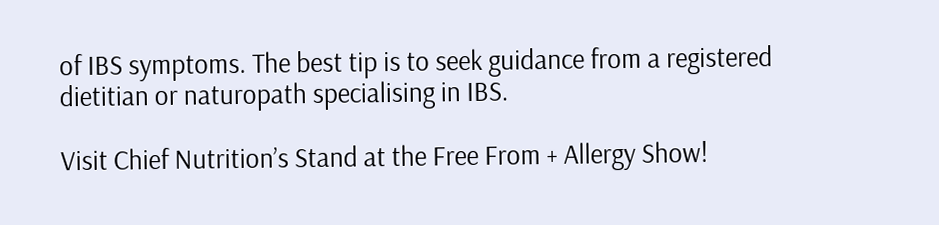of IBS symptoms. The best tip is to seek guidance from a registered dietitian or naturopath specialising in IBS.

Visit Chief Nutrition’s Stand at the Free From + Allergy Show!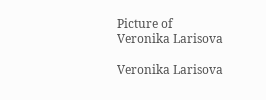Picture of Veronika Larisova

Veronika Larisova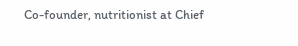Co-founder, nutritionist at Chief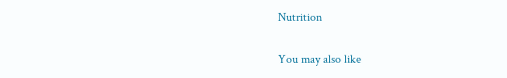Nutrition

You may also like